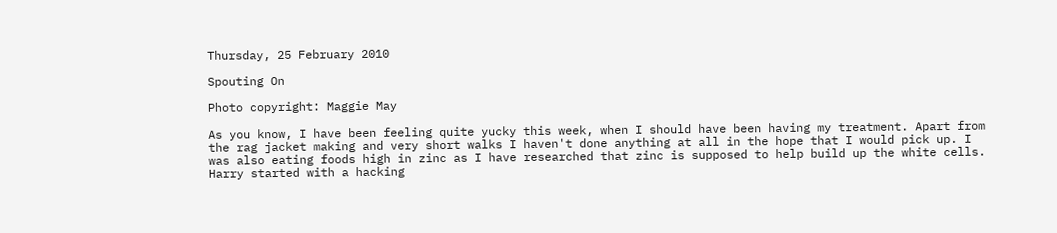Thursday, 25 February 2010

Spouting On

Photo copyright: Maggie May

As you know, I have been feeling quite yucky this week, when I should have been having my treatment. Apart from the rag jacket making and very short walks I haven't done anything at all in the hope that I would pick up. I was also eating foods high in zinc as I have researched that zinc is supposed to help build up the white cells.
Harry started with a hacking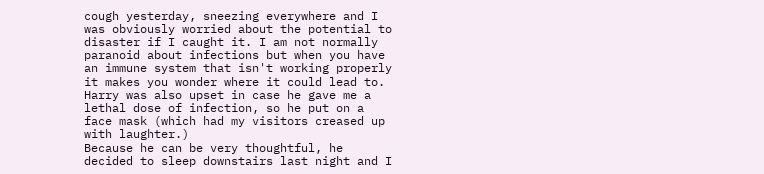cough yesterday, sneezing everywhere and I was obviously worried about the potential to disaster if I caught it. I am not normally paranoid about infections but when you have an immune system that isn't working properly it makes you wonder where it could lead to.
Harry was also upset in case he gave me a lethal dose of infection, so he put on a face mask (which had my visitors creased up with laughter.)
Because he can be very thoughtful, he decided to sleep downstairs last night and I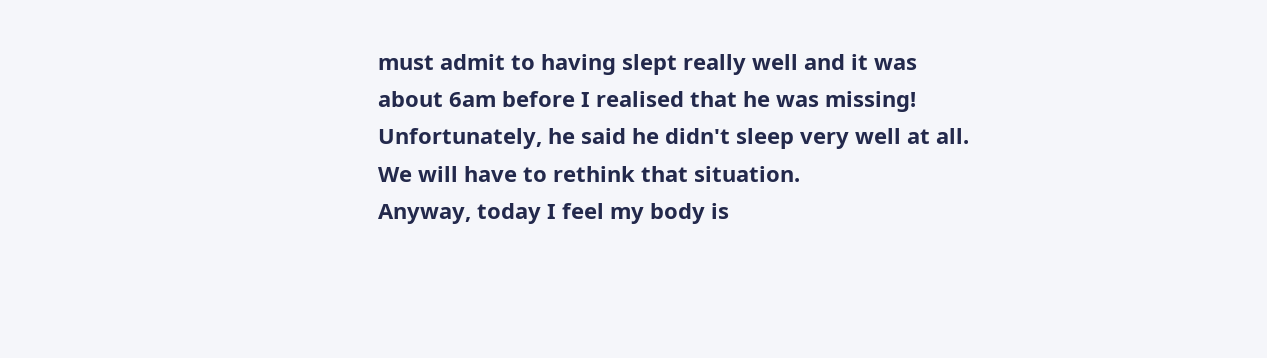must admit to having slept really well and it was about 6am before I realised that he was missing! Unfortunately, he said he didn't sleep very well at all. We will have to rethink that situation.
Anyway, today I feel my body is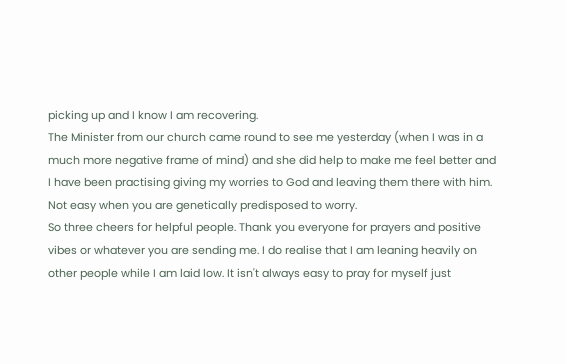picking up and I know I am recovering.
The Minister from our church came round to see me yesterday (when I was in a much more negative frame of mind) and she did help to make me feel better and I have been practising giving my worries to God and leaving them there with him. Not easy when you are genetically predisposed to worry.
So three cheers for helpful people. Thank you everyone for prayers and positive vibes or whatever you are sending me. I do realise that I am leaning heavily on other people while I am laid low. It isn't always easy to pray for myself just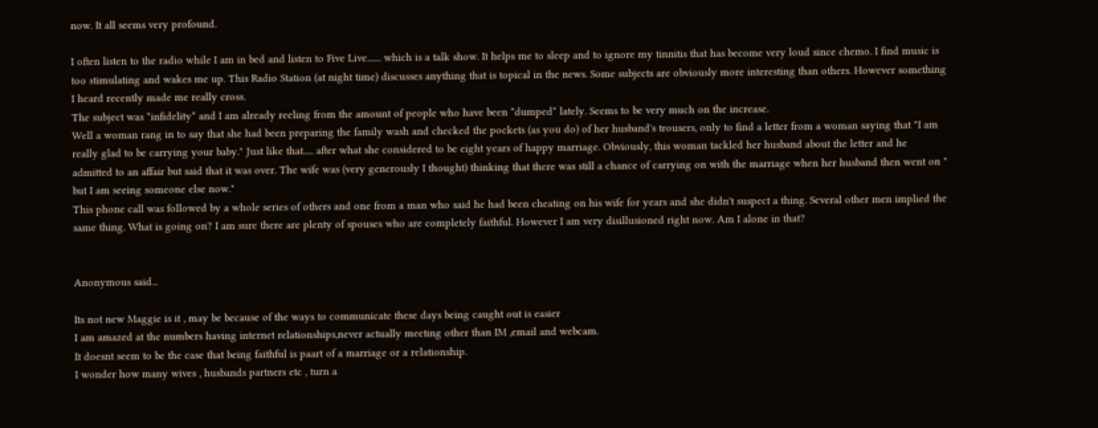now. It all seems very profound.

I often listen to the radio while I am in bed and listen to Five Live....... which is a talk show. It helps me to sleep and to ignore my tinnitis that has become very loud since chemo. I find music is too stimulating and wakes me up. This Radio Station (at night time) discusses anything that is topical in the news. Some subjects are obviously more interesting than others. However something I heard recently made me really cross.
The subject was *infidelity* and I am already reeling from the amount of people who have been *dumped* lately. Seems to be very much on the increase.
Well a woman rang in to say that she had been preparing the family wash and checked the pockets (as you do) of her husband's trousers, only to find a letter from a woman saying that "I am really glad to be carrying your baby." Just like that..... after what she considered to be eight years of happy marriage. Obviously, this woman tackled her husband about the letter and he admitted to an affair but said that it was over. The wife was (very generously I thought) thinking that there was still a chance of carrying on with the marriage when her husband then went on " but I am seeing someone else now."
This phone call was followed by a whole series of others and one from a man who said he had been cheating on his wife for years and she didn't suspect a thing. Several other men implied the same thing. What is going on? I am sure there are plenty of spouses who are completely faithful. However I am very disillusioned right now. Am I alone in that?


Anonymous said...

Its not new Maggie is it , may be because of the ways to communicate these days being caught out is easier
I am amazed at the numbers having internet relationships,never actually meeting other than IM ,email and webcam.
It doesnt seem to be the case that being faithful is paart of a marriage or a relationship.
I wonder how many wives , husbands partners etc , turn a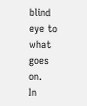blind eye to what goes on.
In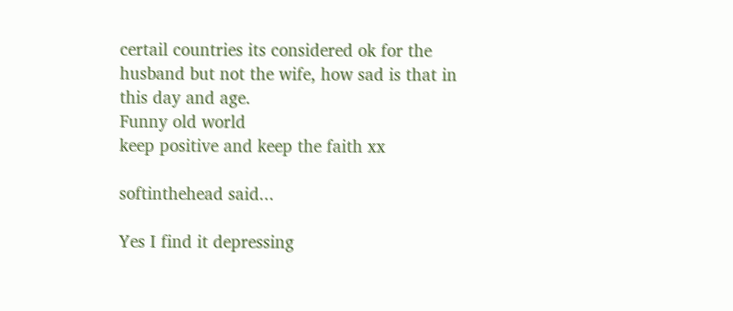certail countries its considered ok for the husband but not the wife, how sad is that in this day and age.
Funny old world
keep positive and keep the faith xx

softinthehead said...

Yes I find it depressing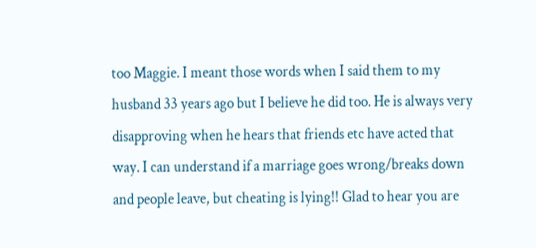too Maggie. I meant those words when I said them to my husband 33 years ago but I believe he did too. He is always very disapproving when he hears that friends etc have acted that way. I can understand if a marriage goes wrong/breaks down and people leave, but cheating is lying!! Glad to hear you are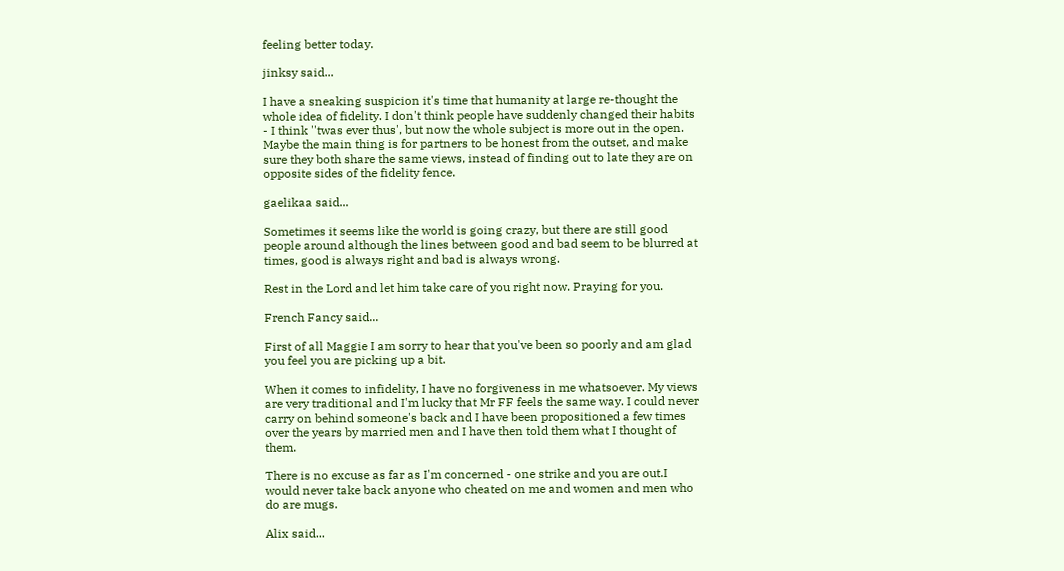feeling better today.

jinksy said...

I have a sneaking suspicion it's time that humanity at large re-thought the whole idea of fidelity. I don't think people have suddenly changed their habits - I think ''twas ever thus', but now the whole subject is more out in the open. Maybe the main thing is for partners to be honest from the outset, and make sure they both share the same views, instead of finding out to late they are on opposite sides of the fidelity fence.

gaelikaa said...

Sometimes it seems like the world is going crazy, but there are still good people around although the lines between good and bad seem to be blurred at times, good is always right and bad is always wrong.

Rest in the Lord and let him take care of you right now. Praying for you.

French Fancy said...

First of all Maggie I am sorry to hear that you've been so poorly and am glad you feel you are picking up a bit.

When it comes to infidelity, I have no forgiveness in me whatsoever. My views are very traditional and I'm lucky that Mr FF feels the same way. I could never carry on behind someone's back and I have been propositioned a few times over the years by married men and I have then told them what I thought of them.

There is no excuse as far as I'm concerned - one strike and you are out.I would never take back anyone who cheated on me and women and men who do are mugs.

Alix said...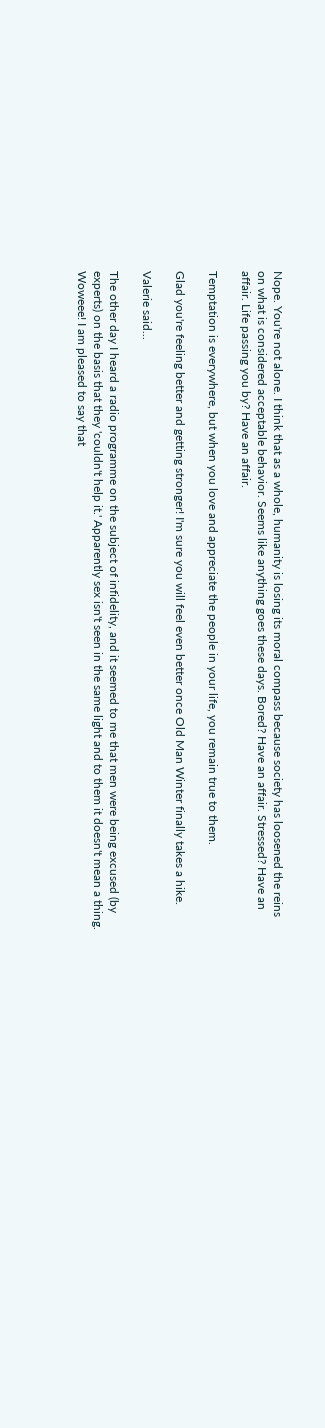Nope. You're not alone. I think that as a whole, humanity is losing its moral compass because society has loosened the reins on what is considered acceptable behavior. Seems like anything goes these days. Bored? Have an affair. Stressed? Have an affair. Life passing you by? Have an affair.

Temptation is everywhere, but when you love and appreciate the people in your life, you remain true to them.

Glad you're feeling better and getting stronger! I'm sure you will feel even better once Old Man Winter finally takes a hike.

Valerie said...

The other day I heard a radio programme on the subject of infidelity, and it seemed to me that men were being excused (by experts) on the basis that they 'couldn't help it.' Apparently sex isn't seen in the same light and to them it doesn't mean a thing. Woweee! I am pleased to say that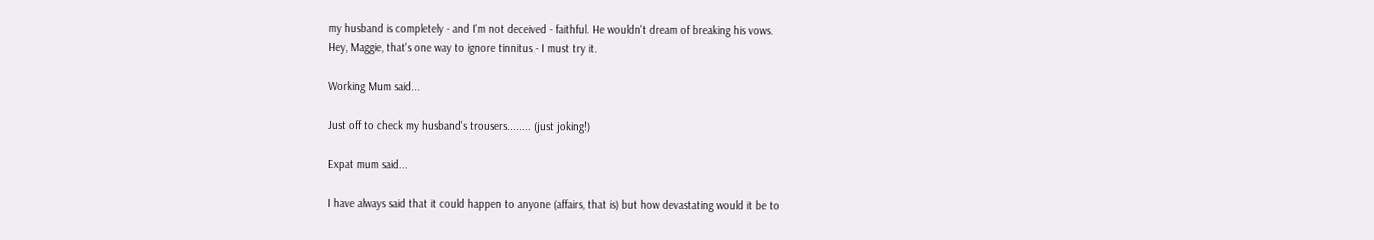my husband is completely - and I'm not deceived - faithful. He wouldn't dream of breaking his vows.
Hey, Maggie, that's one way to ignore tinnitus - I must try it.

Working Mum said...

Just off to check my husband's trousers........ (just joking!)

Expat mum said...

I have always said that it could happen to anyone (affairs, that is) but how devastating would it be to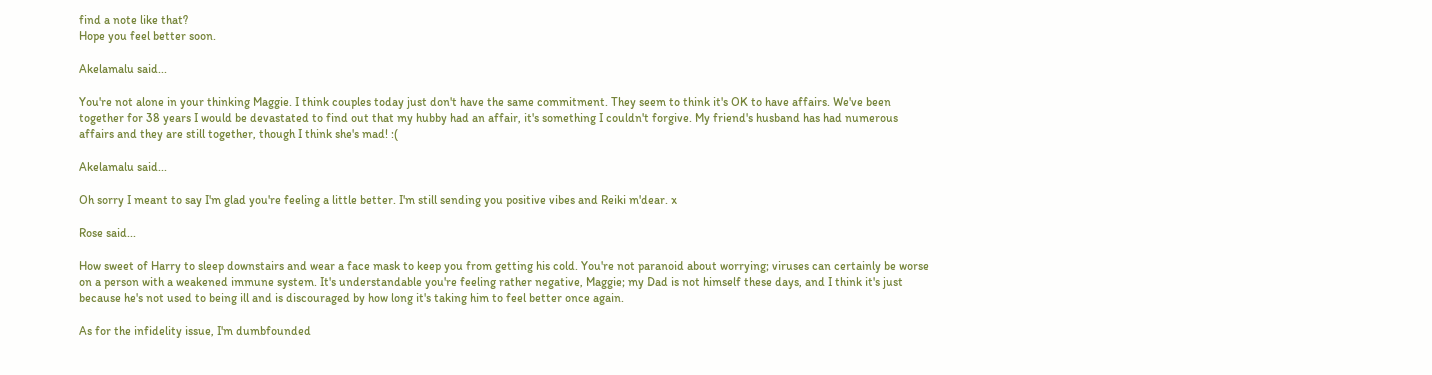find a note like that?
Hope you feel better soon.

Akelamalu said...

You're not alone in your thinking Maggie. I think couples today just don't have the same commitment. They seem to think it's OK to have affairs. We've been together for 38 years I would be devastated to find out that my hubby had an affair, it's something I couldn't forgive. My friend's husband has had numerous affairs and they are still together, though I think she's mad! :(

Akelamalu said...

Oh sorry I meant to say I'm glad you're feeling a little better. I'm still sending you positive vibes and Reiki m'dear. x

Rose said...

How sweet of Harry to sleep downstairs and wear a face mask to keep you from getting his cold. You're not paranoid about worrying; viruses can certainly be worse on a person with a weakened immune system. It's understandable you're feeling rather negative, Maggie; my Dad is not himself these days, and I think it's just because he's not used to being ill and is discouraged by how long it's taking him to feel better once again.

As for the infidelity issue, I'm dumbfounded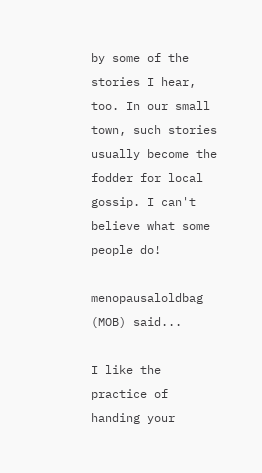by some of the stories I hear, too. In our small town, such stories usually become the fodder for local gossip. I can't believe what some people do!

menopausaloldbag (MOB) said...

I like the practice of handing your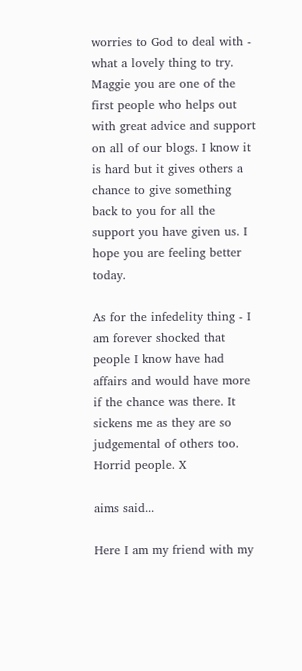worries to God to deal with - what a lovely thing to try. Maggie you are one of the first people who helps out with great advice and support on all of our blogs. I know it is hard but it gives others a chance to give something back to you for all the support you have given us. I hope you are feeling better today.

As for the infedelity thing - I am forever shocked that people I know have had affairs and would have more if the chance was there. It sickens me as they are so judgemental of others too. Horrid people. X

aims said...

Here I am my friend with my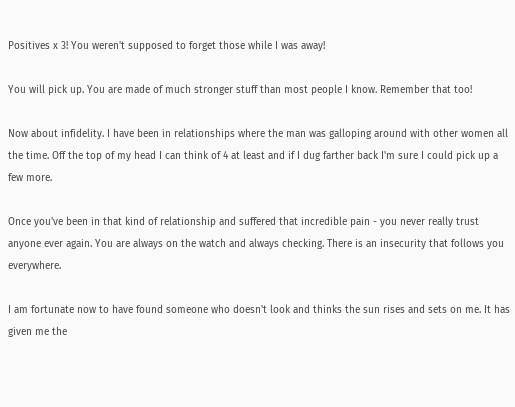Positives x 3! You weren't supposed to forget those while I was away!

You will pick up. You are made of much stronger stuff than most people I know. Remember that too!

Now about infidelity. I have been in relationships where the man was galloping around with other women all the time. Off the top of my head I can think of 4 at least and if I dug farther back I'm sure I could pick up a few more.

Once you've been in that kind of relationship and suffered that incredible pain - you never really trust anyone ever again. You are always on the watch and always checking. There is an insecurity that follows you everywhere.

I am fortunate now to have found someone who doesn't look and thinks the sun rises and sets on me. It has given me the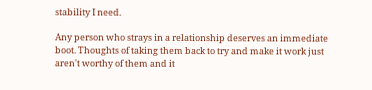stability I need.

Any person who strays in a relationship deserves an immediate boot. Thoughts of taking them back to try and make it work just aren't worthy of them and it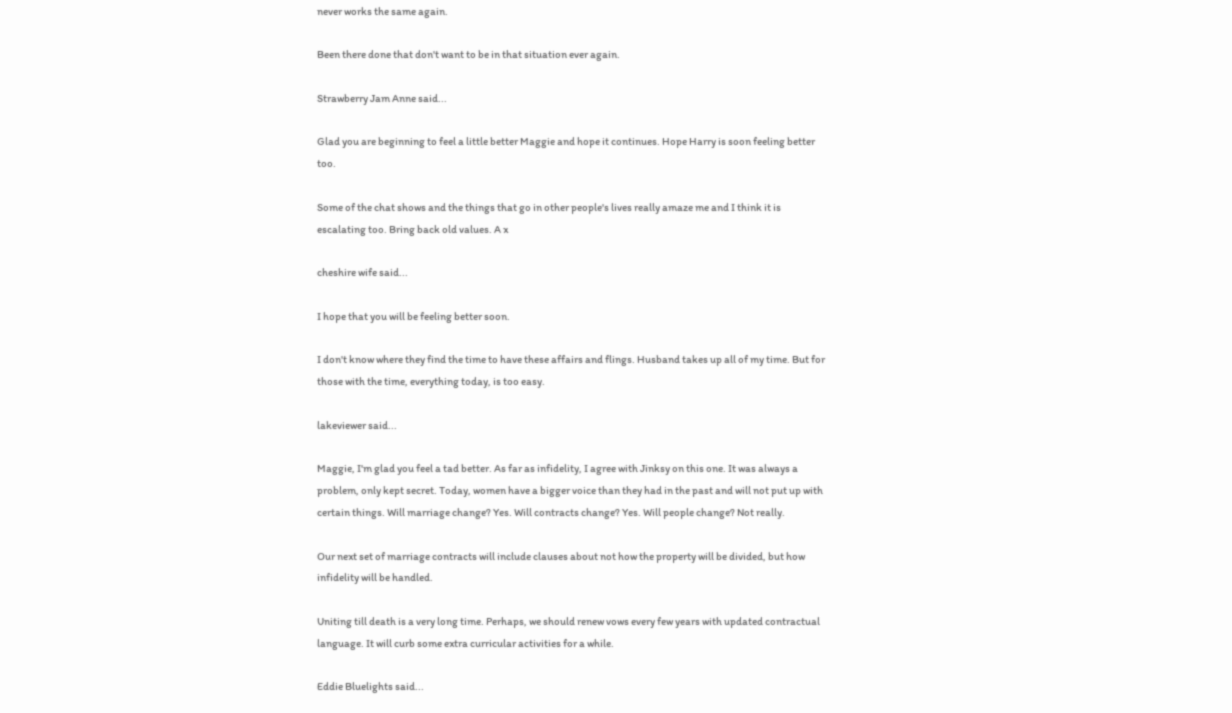never works the same again.

Been there done that don't want to be in that situation ever again.

Strawberry Jam Anne said...

Glad you are beginning to feel a little better Maggie and hope it continues. Hope Harry is soon feeling better too.

Some of the chat shows and the things that go in other people's lives really amaze me and I think it is escalating too. Bring back old values. A x

cheshire wife said...

I hope that you will be feeling better soon.

I don't know where they find the time to have these affairs and flings. Husband takes up all of my time. But for those with the time, everything today, is too easy.

lakeviewer said...

Maggie, I'm glad you feel a tad better. As far as infidelity, I agree with Jinksy on this one. It was always a problem, only kept secret. Today, women have a bigger voice than they had in the past and will not put up with certain things. Will marriage change? Yes. Will contracts change? Yes. Will people change? Not really.

Our next set of marriage contracts will include clauses about not how the property will be divided, but how infidelity will be handled.

Uniting till death is a very long time. Perhaps, we should renew vows every few years with updated contractual language. It will curb some extra curricular activities for a while.

Eddie Bluelights said...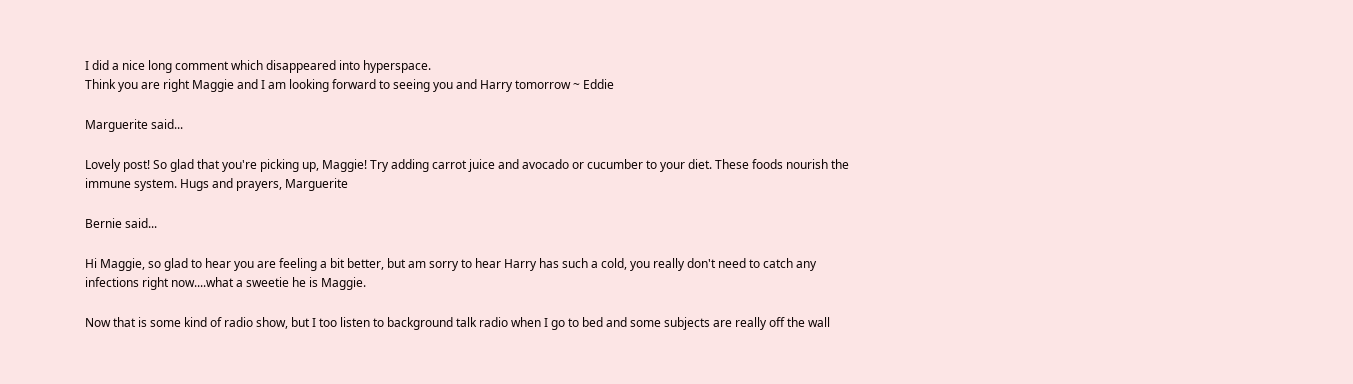I did a nice long comment which disappeared into hyperspace.
Think you are right Maggie and I am looking forward to seeing you and Harry tomorrow ~ Eddie

Marguerite said...

Lovely post! So glad that you're picking up, Maggie! Try adding carrot juice and avocado or cucumber to your diet. These foods nourish the immune system. Hugs and prayers, Marguerite

Bernie said...

Hi Maggie, so glad to hear you are feeling a bit better, but am sorry to hear Harry has such a cold, you really don't need to catch any infections right now....what a sweetie he is Maggie.

Now that is some kind of radio show, but I too listen to background talk radio when I go to bed and some subjects are really off the wall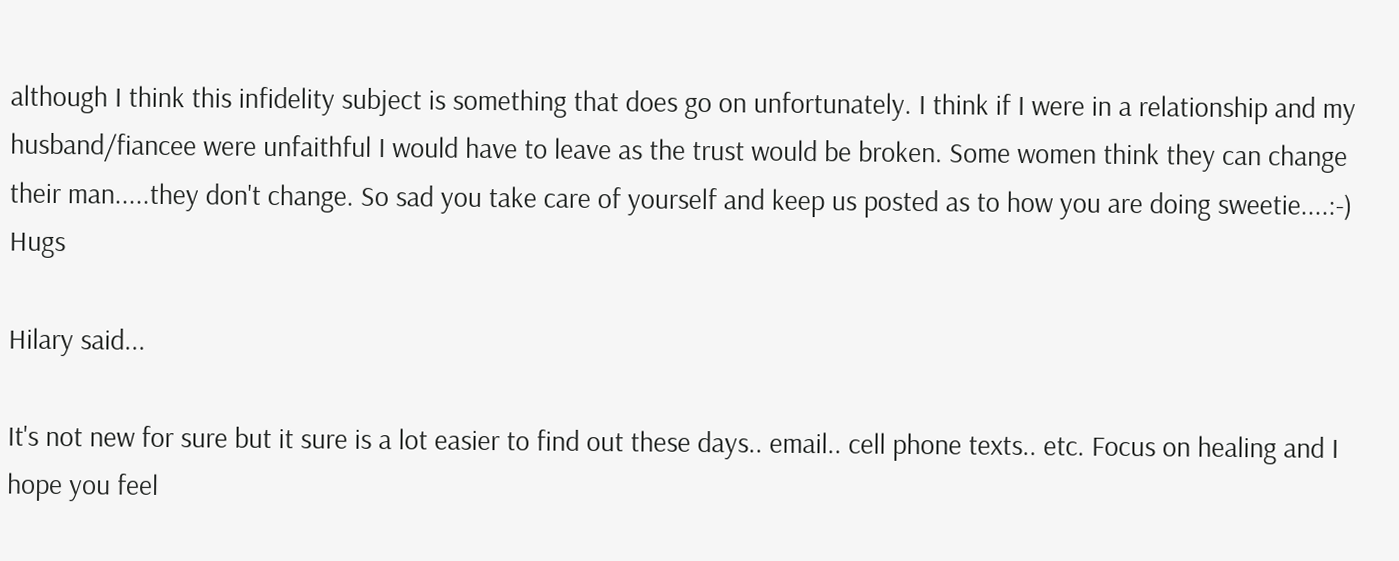although I think this infidelity subject is something that does go on unfortunately. I think if I were in a relationship and my husband/fiancee were unfaithful I would have to leave as the trust would be broken. Some women think they can change their man.....they don't change. So sad you take care of yourself and keep us posted as to how you are doing sweetie....:-) Hugs

Hilary said...

It's not new for sure but it sure is a lot easier to find out these days.. email.. cell phone texts.. etc. Focus on healing and I hope you feel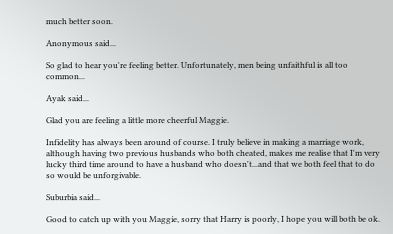much better soon.

Anonymous said...

So glad to hear you're feeling better. Unfortunately, men being unfaithful is all too common...

Ayak said...

Glad you are feeling a little more cheerful Maggie.

Infidelity has always been around of course. I truly believe in making a marriage work, although having two previous husbands who both cheated, makes me realise that I'm very lucky third time around to have a husband who doesn't...and that we both feel that to do so would be unforgivable.

Suburbia said...

Good to catch up with you Maggie, sorry that Harry is poorly, I hope you will both be ok.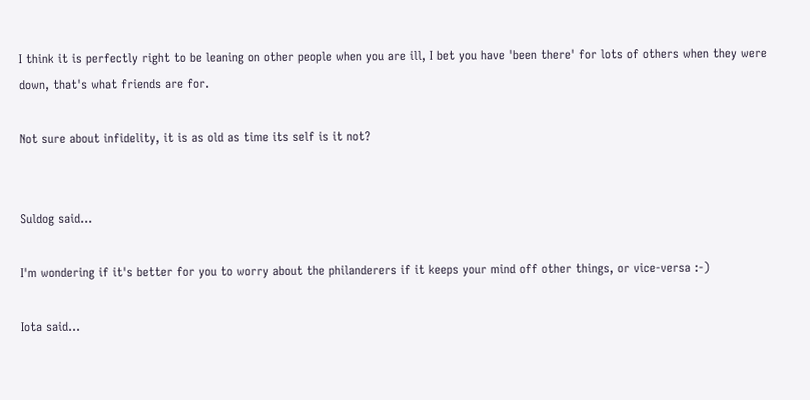I think it is perfectly right to be leaning on other people when you are ill, I bet you have 'been there' for lots of others when they were down, that's what friends are for.

Not sure about infidelity, it is as old as time its self is it not?


Suldog said...

I'm wondering if it's better for you to worry about the philanderers if it keeps your mind off other things, or vice-versa :-)

Iota said...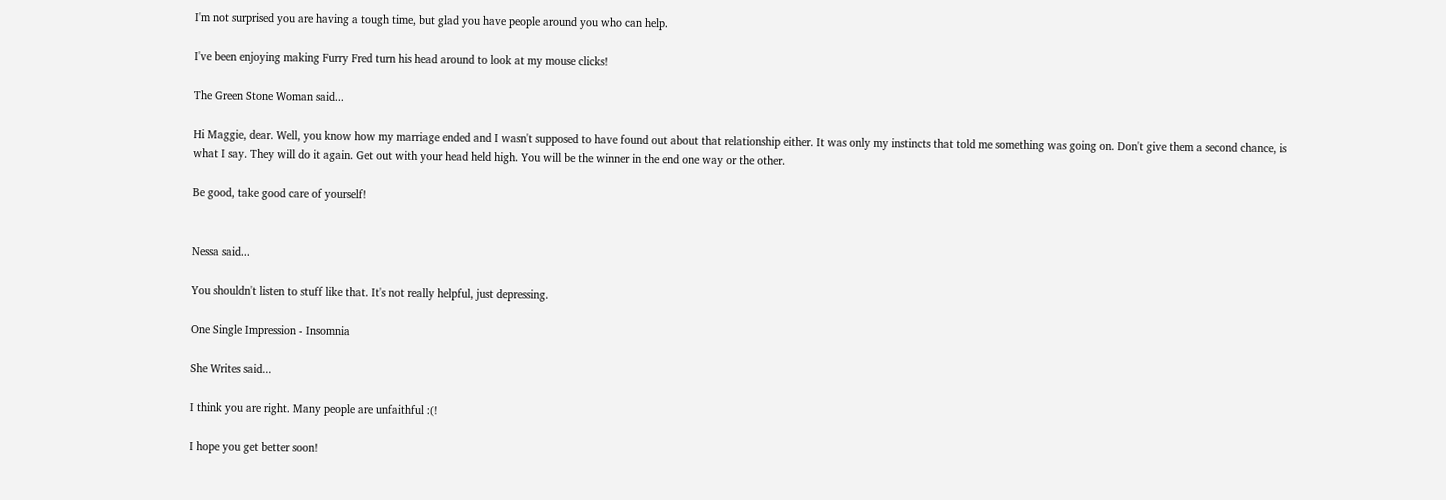I'm not surprised you are having a tough time, but glad you have people around you who can help.

I've been enjoying making Furry Fred turn his head around to look at my mouse clicks!

The Green Stone Woman said...

Hi Maggie, dear. Well, you know how my marriage ended and I wasn't supposed to have found out about that relationship either. It was only my instincts that told me something was going on. Don't give them a second chance, is what I say. They will do it again. Get out with your head held high. You will be the winner in the end one way or the other.

Be good, take good care of yourself!


Nessa said...

You shouldn't listen to stuff like that. It's not really helpful, just depressing.

One Single Impression - Insomnia

She Writes said...

I think you are right. Many people are unfaithful :(!

I hope you get better soon!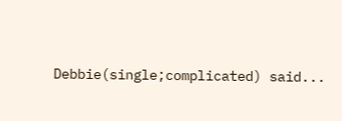Debbie(single;complicated) said...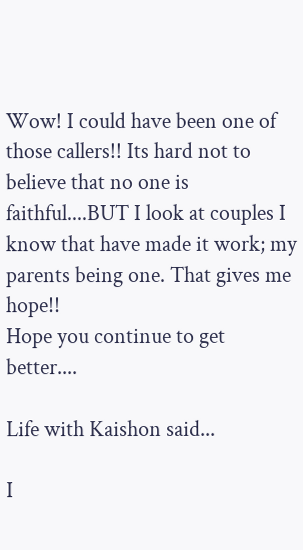Wow! I could have been one of those callers!! Its hard not to believe that no one is faithful....BUT I look at couples I know that have made it work; my parents being one. That gives me hope!!
Hope you continue to get better....

Life with Kaishon said...

I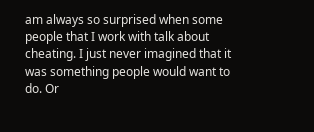am always so surprised when some people that I work with talk about cheating. I just never imagined that it was something people would want to do. Or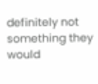definitely not something they would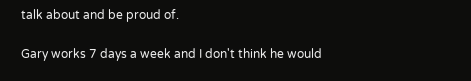talk about and be proud of.

Gary works 7 days a week and I don't think he would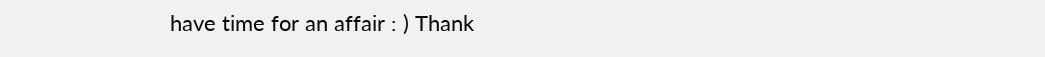have time for an affair : ) Thank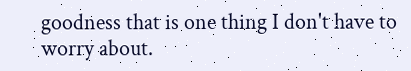goodness that is one thing I don't have to worry about.